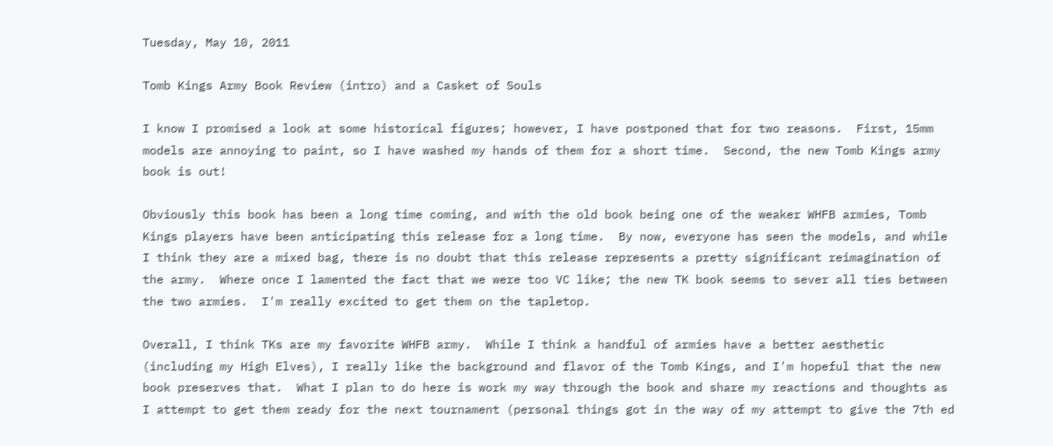Tuesday, May 10, 2011

Tomb Kings Army Book Review (intro) and a Casket of Souls

I know I promised a look at some historical figures; however, I have postponed that for two reasons.  First, 15mm models are annoying to paint, so I have washed my hands of them for a short time.  Second, the new Tomb Kings army book is out!

Obviously this book has been a long time coming, and with the old book being one of the weaker WHFB armies, Tomb Kings players have been anticipating this release for a long time.  By now, everyone has seen the models, and while I think they are a mixed bag, there is no doubt that this release represents a pretty significant reimagination of the army.  Where once I lamented the fact that we were too VC like; the new TK book seems to sever all ties between the two armies.  I'm really excited to get them on the tapletop.

Overall, I think TKs are my favorite WHFB army.  While I think a handful of armies have a better aesthetic (including my High Elves), I really like the background and flavor of the Tomb Kings, and I'm hopeful that the new book preserves that.  What I plan to do here is work my way through the book and share my reactions and thoughts as I attempt to get them ready for the next tournament (personal things got in the way of my attempt to give the 7th ed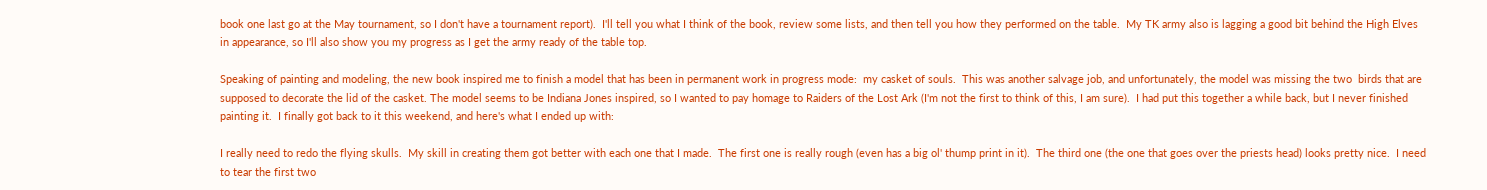book one last go at the May tournament, so I don't have a tournament report).  I'll tell you what I think of the book, review some lists, and then tell you how they performed on the table.  My TK army also is lagging a good bit behind the High Elves in appearance, so I'll also show you my progress as I get the army ready of the table top.

Speaking of painting and modeling, the new book inspired me to finish a model that has been in permanent work in progress mode:  my casket of souls.  This was another salvage job, and unfortunately, the model was missing the two  birds that are supposed to decorate the lid of the casket. The model seems to be Indiana Jones inspired, so I wanted to pay homage to Raiders of the Lost Ark (I'm not the first to think of this, I am sure).  I had put this together a while back, but I never finished painting it.  I finally got back to it this weekend, and here's what I ended up with:

I really need to redo the flying skulls.  My skill in creating them got better with each one that I made.  The first one is really rough (even has a big ol' thump print in it).  The third one (the one that goes over the priests head) looks pretty nice.  I need to tear the first two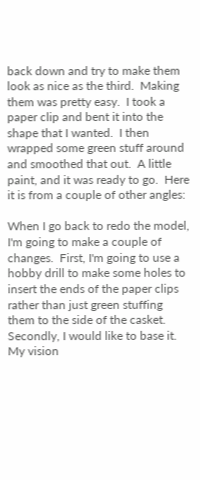back down and try to make them look as nice as the third.  Making them was pretty easy.  I took a paper clip and bent it into the shape that I wanted.  I then wrapped some green stuff around and smoothed that out.  A little paint, and it was ready to go.  Here it is from a couple of other angles:

When I go back to redo the model, I'm going to make a couple of changes.  First, I'm going to use a hobby drill to make some holes to insert the ends of the paper clips rather than just green stuffing them to the side of the casket. Secondly, I would like to base it.  My vision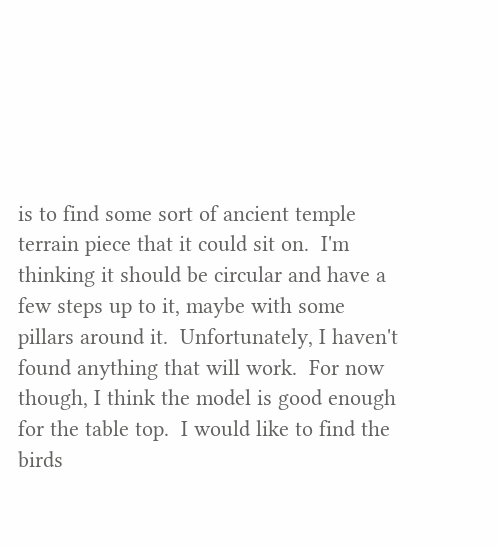is to find some sort of ancient temple terrain piece that it could sit on.  I'm thinking it should be circular and have a few steps up to it, maybe with some pillars around it.  Unfortunately, I haven't found anything that will work.  For now though, I think the model is good enough for the table top.  I would like to find the birds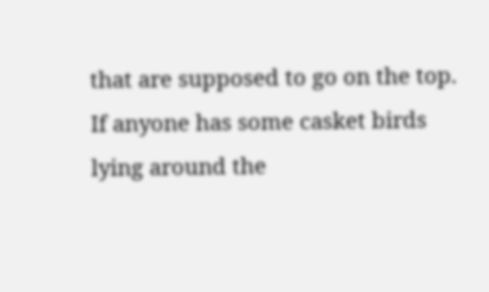that are supposed to go on the top.  If anyone has some casket birds lying around the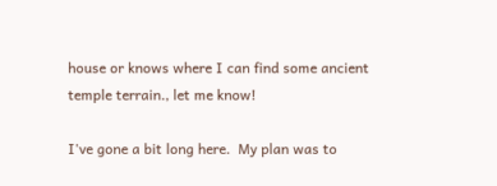house or knows where I can find some ancient temple terrain., let me know!

I've gone a bit long here.  My plan was to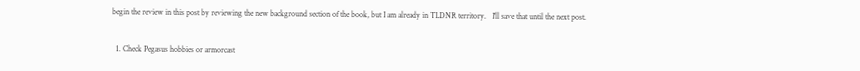begin the review in this post by reviewing the new background section of the book, but I am already in TLDNR territory.   I'll save that until the next post.


  1. Check Pegasus hobbies or armorcast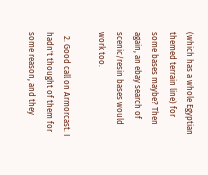(which has a whole Egyptian themed terrain line) for some bases maybe? Then again, an ebay search of scenic/resin bases would work too.

  2. Good call on Armorcast. I hadn't thought of them for some reason, and they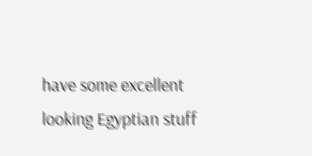have some excellent looking Egyptian stuff